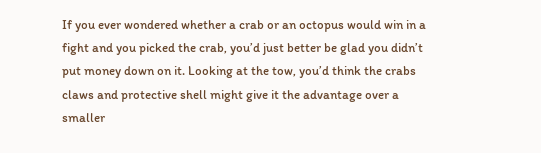If you ever wondered whether a crab or an octopus would win in a fight and you picked the crab, you’d just better be glad you didn’t put money down on it. Looking at the tow, you’d think the crabs claws and protective shell might give it the advantage over a smaller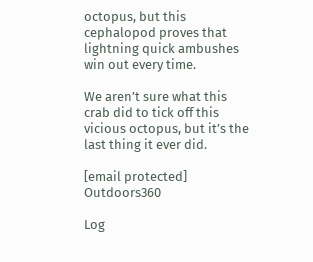octopus, but this cephalopod proves that lightning quick ambushes win out every time.

We aren’t sure what this crab did to tick off this vicious octopus, but it’s the last thing it ever did.

[email protected] Outdoors360

Log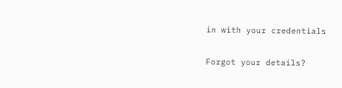in with your credentials

Forgot your details?